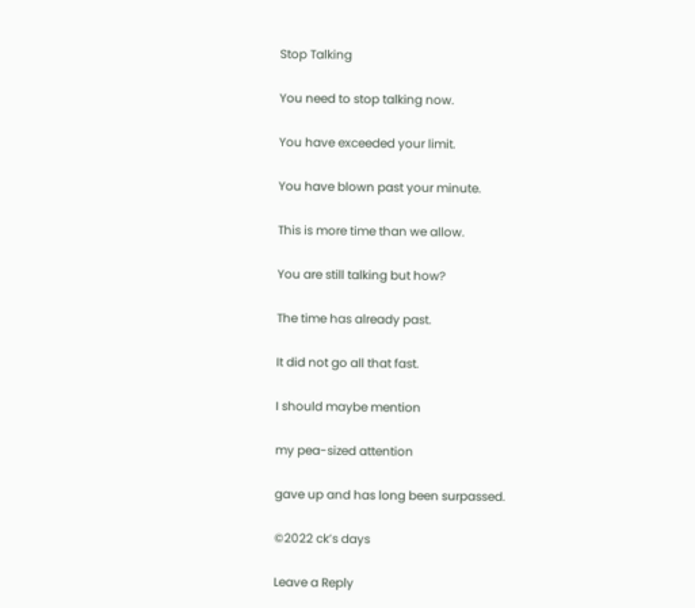Stop Talking

You need to stop talking now.

You have exceeded your limit.

You have blown past your minute.

This is more time than we allow.

You are still talking but how?

The time has already past.

It did not go all that fast.

I should maybe mention

my pea-sized attention

gave up and has long been surpassed.

©2022 ck’s days

Leave a Reply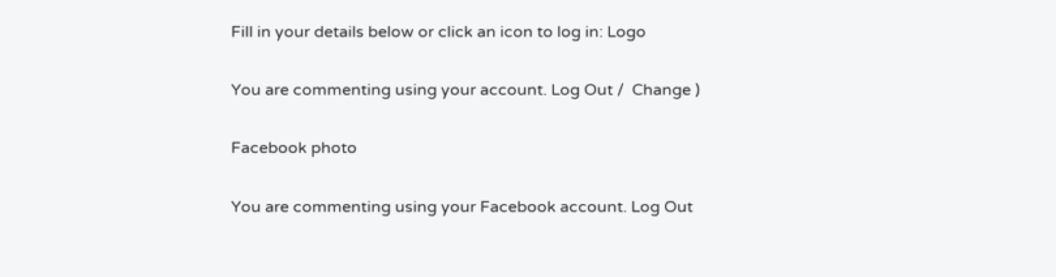Fill in your details below or click an icon to log in: Logo

You are commenting using your account. Log Out /  Change )

Facebook photo

You are commenting using your Facebook account. Log Out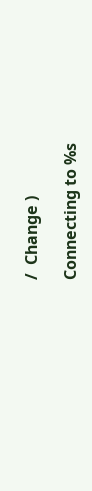/  Change )

Connecting to %s